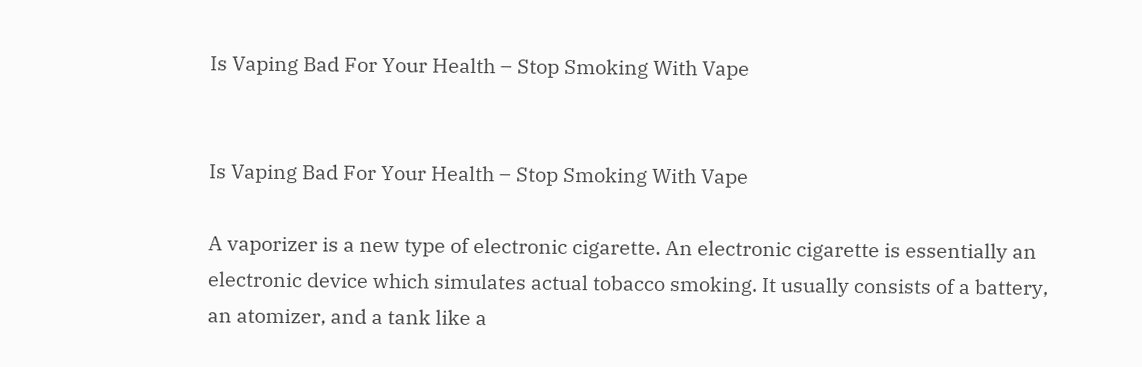Is Vaping Bad For Your Health – Stop Smoking With Vape


Is Vaping Bad For Your Health – Stop Smoking With Vape

A vaporizer is a new type of electronic cigarette. An electronic cigarette is essentially an electronic device which simulates actual tobacco smoking. It usually consists of a battery, an atomizer, and a tank like a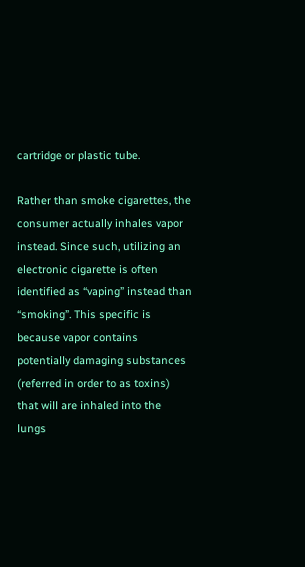cartridge or plastic tube.

Rather than smoke cigarettes, the consumer actually inhales vapor instead. Since such, utilizing an electronic cigarette is often identified as “vaping” instead than “smoking”. This specific is because vapor contains potentially damaging substances (referred in order to as toxins) that will are inhaled into the lungs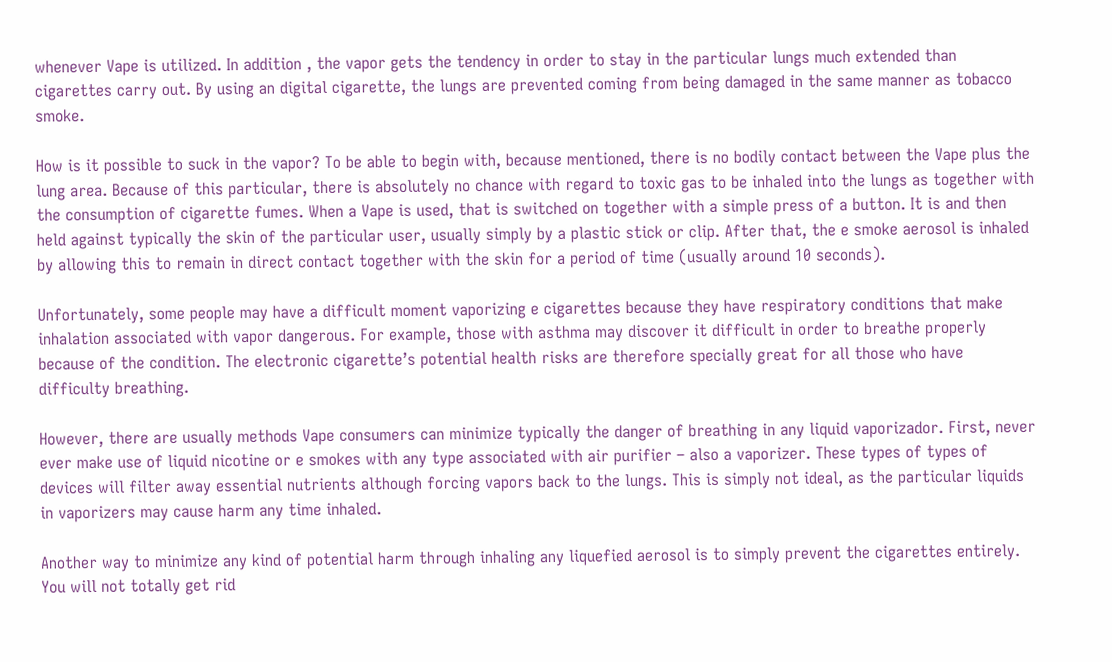whenever Vape is utilized. In addition , the vapor gets the tendency in order to stay in the particular lungs much extended than cigarettes carry out. By using an digital cigarette, the lungs are prevented coming from being damaged in the same manner as tobacco smoke.

How is it possible to suck in the vapor? To be able to begin with, because mentioned, there is no bodily contact between the Vape plus the lung area. Because of this particular, there is absolutely no chance with regard to toxic gas to be inhaled into the lungs as together with the consumption of cigarette fumes. When a Vape is used, that is switched on together with a simple press of a button. It is and then held against typically the skin of the particular user, usually simply by a plastic stick or clip. After that, the e smoke aerosol is inhaled by allowing this to remain in direct contact together with the skin for a period of time (usually around 10 seconds).

Unfortunately, some people may have a difficult moment vaporizing e cigarettes because they have respiratory conditions that make inhalation associated with vapor dangerous. For example, those with asthma may discover it difficult in order to breathe properly because of the condition. The electronic cigarette’s potential health risks are therefore specially great for all those who have difficulty breathing.

However, there are usually methods Vape consumers can minimize typically the danger of breathing in any liquid vaporizador. First, never ever make use of liquid nicotine or e smokes with any type associated with air purifier – also a vaporizer. These types of types of devices will filter away essential nutrients although forcing vapors back to the lungs. This is simply not ideal, as the particular liquids in vaporizers may cause harm any time inhaled.

Another way to minimize any kind of potential harm through inhaling any liquefied aerosol is to simply prevent the cigarettes entirely. You will not totally get rid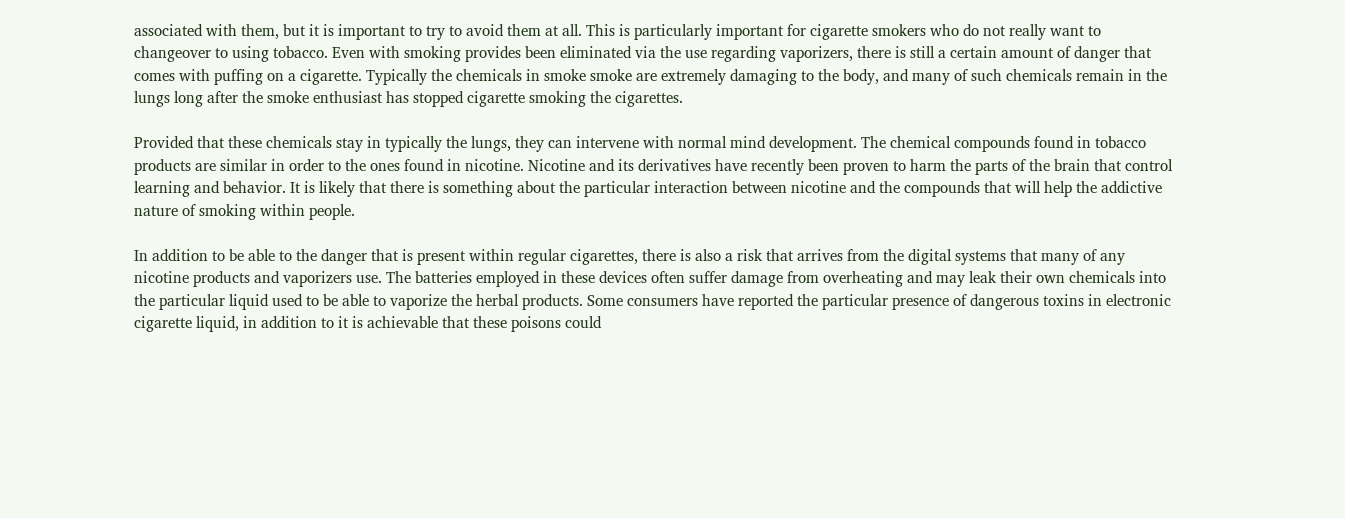associated with them, but it is important to try to avoid them at all. This is particularly important for cigarette smokers who do not really want to changeover to using tobacco. Even with smoking provides been eliminated via the use regarding vaporizers, there is still a certain amount of danger that comes with puffing on a cigarette. Typically the chemicals in smoke smoke are extremely damaging to the body, and many of such chemicals remain in the lungs long after the smoke enthusiast has stopped cigarette smoking the cigarettes.

Provided that these chemicals stay in typically the lungs, they can intervene with normal mind development. The chemical compounds found in tobacco products are similar in order to the ones found in nicotine. Nicotine and its derivatives have recently been proven to harm the parts of the brain that control learning and behavior. It is likely that there is something about the particular interaction between nicotine and the compounds that will help the addictive nature of smoking within people.

In addition to be able to the danger that is present within regular cigarettes, there is also a risk that arrives from the digital systems that many of any nicotine products and vaporizers use. The batteries employed in these devices often suffer damage from overheating and may leak their own chemicals into the particular liquid used to be able to vaporize the herbal products. Some consumers have reported the particular presence of dangerous toxins in electronic cigarette liquid, in addition to it is achievable that these poisons could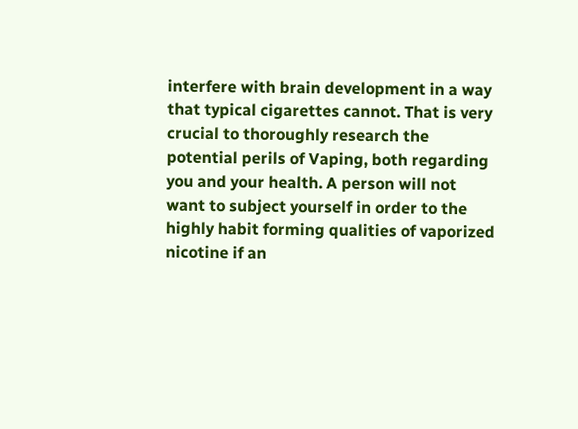interfere with brain development in a way that typical cigarettes cannot. That is very crucial to thoroughly research the potential perils of Vaping, both regarding you and your health. A person will not want to subject yourself in order to the highly habit forming qualities of vaporized nicotine if an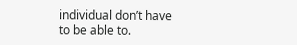individual don’t have to be able to.